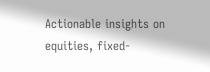Actionable insights on equities, fixed-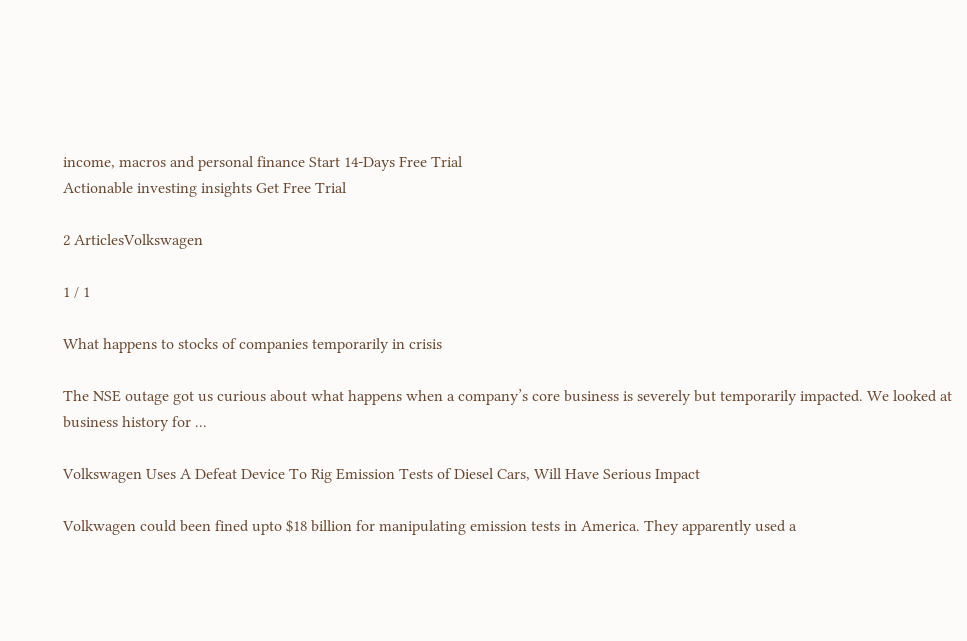income, macros and personal finance Start 14-Days Free Trial
Actionable investing insights Get Free Trial

2 ArticlesVolkswagen

1 / 1

What happens to stocks of companies temporarily in crisis

The NSE outage got us curious about what happens when a company’s core business is severely but temporarily impacted. We looked at business history for ...

Volkswagen Uses A Defeat Device To Rig Emission Tests of Diesel Cars, Will Have Serious Impact

Volkwagen could been fined upto $18 billion for manipulating emission tests in America. They apparently used a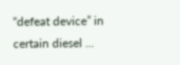“defeat device” in certain diesel ...